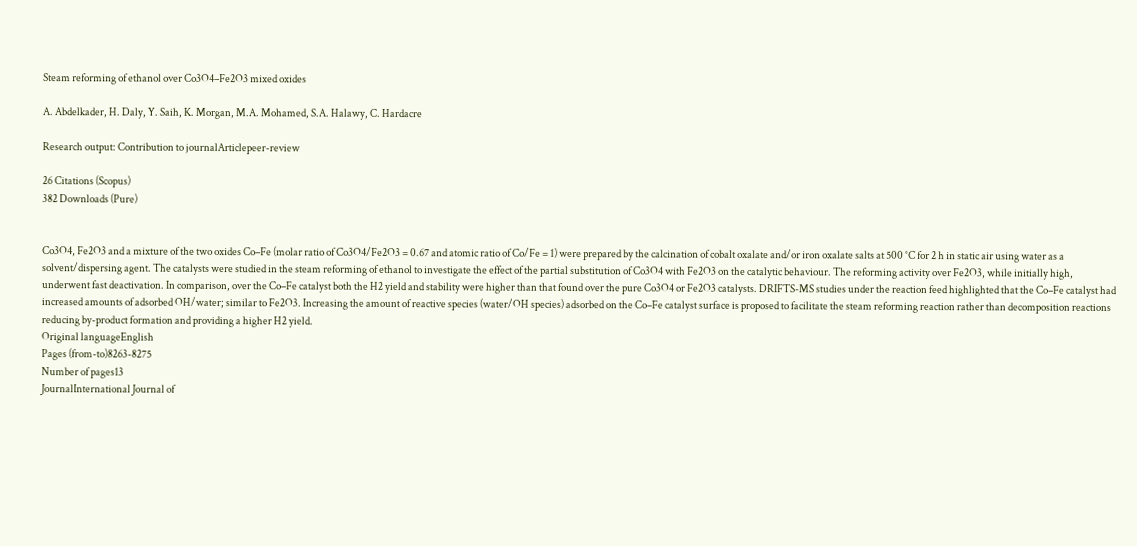Steam reforming of ethanol over Co3O4–Fe2O3 mixed oxides

A. Abdelkader, H. Daly, Y. Saih, K. Morgan, M.A. Mohamed, S.A. Halawy, C. Hardacre

Research output: Contribution to journalArticlepeer-review

26 Citations (Scopus)
382 Downloads (Pure)


Co3O4, Fe2O3 and a mixture of the two oxides Co–Fe (molar ratio of Co3O4/Fe2O3 = 0.67 and atomic ratio of Co/Fe = 1) were prepared by the calcination of cobalt oxalate and/or iron oxalate salts at 500 °C for 2 h in static air using water as a solvent/dispersing agent. The catalysts were studied in the steam reforming of ethanol to investigate the effect of the partial substitution of Co3O4 with Fe2O3 on the catalytic behaviour. The reforming activity over Fe2O3, while initially high, underwent fast deactivation. In comparison, over the Co–Fe catalyst both the H2 yield and stability were higher than that found over the pure Co3O4 or Fe2O3 catalysts. DRIFTS-MS studies under the reaction feed highlighted that the Co–Fe catalyst had increased amounts of adsorbed OH/water; similar to Fe2O3. Increasing the amount of reactive species (water/OH species) adsorbed on the Co–Fe catalyst surface is proposed to facilitate the steam reforming reaction rather than decomposition reactions reducing by-product formation and providing a higher H2 yield.
Original languageEnglish
Pages (from-to)8263-8275
Number of pages13
JournalInternational Journal of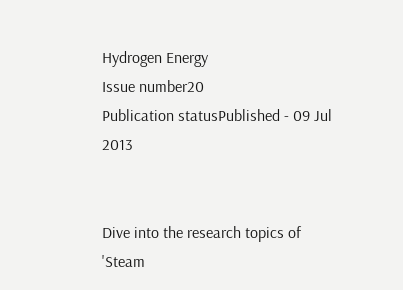Hydrogen Energy
Issue number20
Publication statusPublished - 09 Jul 2013


Dive into the research topics of 'Steam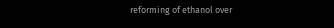reforming of ethanol over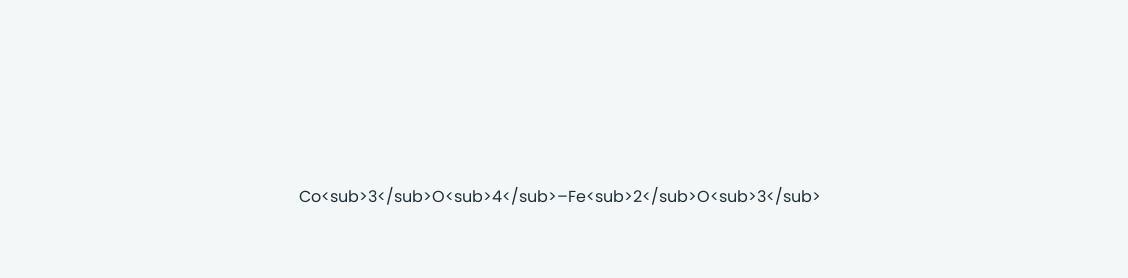Co<sub>3</sub>O<sub>4</sub>–Fe<sub>2</sub>O<sub>3</sub>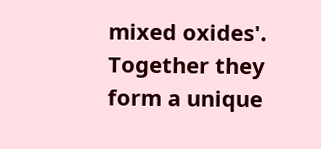mixed oxides'. Together they form a unique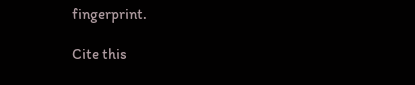fingerprint.

Cite this